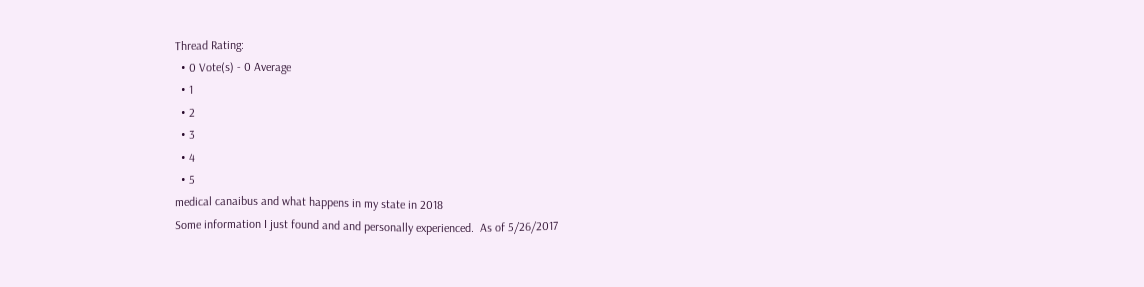Thread Rating:
  • 0 Vote(s) - 0 Average
  • 1
  • 2
  • 3
  • 4
  • 5
medical canaibus and what happens in my state in 2018
Some information I just found and and personally experienced.  As of 5/26/2017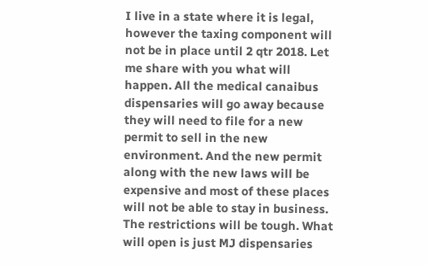I live in a state where it is legal, however the taxing component will not be in place until 2 qtr 2018. Let me share with you what will happen. All the medical canaibus dispensaries will go away because they will need to file for a new permit to sell in the new environment. And the new permit along with the new laws will be expensive and most of these places will not be able to stay in business. The restrictions will be tough. What will open is just MJ dispensaries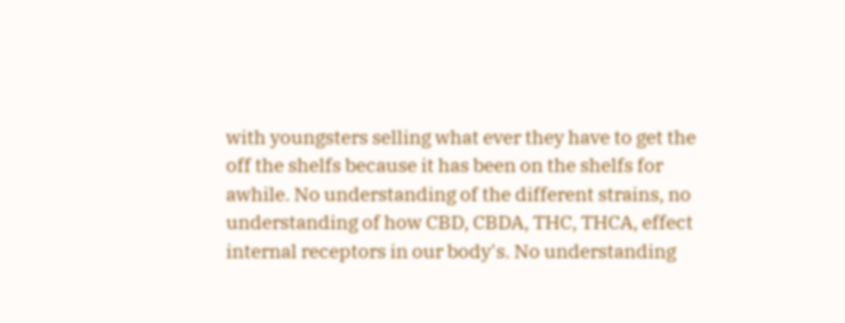with youngsters selling what ever they have to get the off the shelfs because it has been on the shelfs for awhile. No understanding of the different strains, no understanding of how CBD, CBDA, THC, THCA, effect internal receptors in our body's. No understanding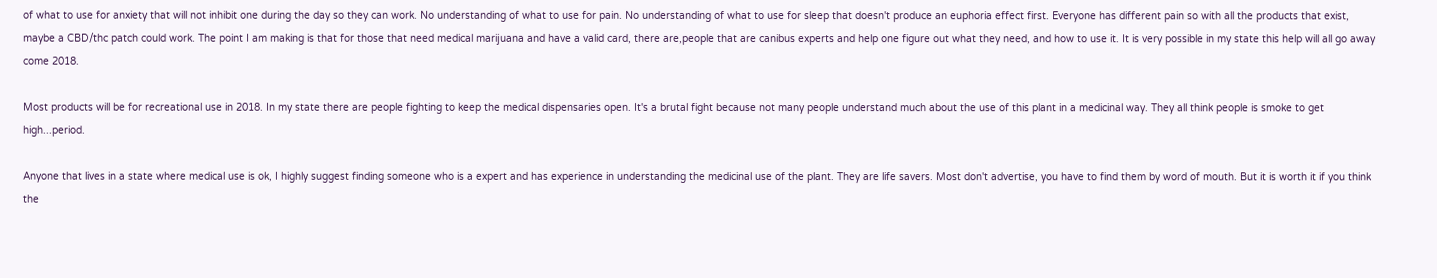of what to use for anxiety that will not inhibit one during the day so they can work. No understanding of what to use for pain. No understanding of what to use for sleep that doesn't produce an euphoria effect first. Everyone has different pain so with all the products that exist, maybe a CBD/thc patch could work. The point I am making is that for those that need medical marijuana and have a valid card, there are,people that are canibus experts and help one figure out what they need, and how to use it. It is very possible in my state this help will all go away come 2018.

Most products will be for recreational use in 2018. In my state there are people fighting to keep the medical dispensaries open. It's a brutal fight because not many people understand much about the use of this plant in a medicinal way. They all think people is smoke to get high...period.

Anyone that lives in a state where medical use is ok, I highly suggest finding someone who is a expert and has experience in understanding the medicinal use of the plant. They are life savers. Most don't advertise, you have to find them by word of mouth. But it is worth it if you think the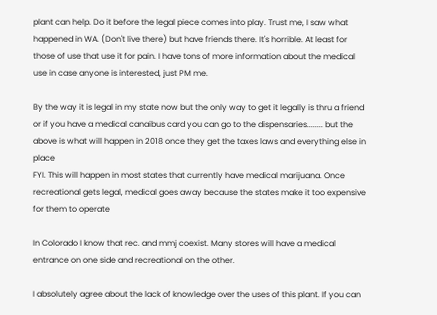plant can help. Do it before the legal piece comes into play. Trust me, I saw what happened in WA. (Don't live there) but have friends there. It's horrible. At least for those of use that use it for pain. I have tons of more information about the medical use in case anyone is interested, just PM me.

By the way it is legal in my state now but the only way to get it legally is thru a friend or if you have a medical canaibus card you can go to the dispensaries........ but the above is what will happen in 2018 once they get the taxes laws and everything else in place
FYI. This will happen in most states that currently have medical marijuana. Once recreational gets legal, medical goes away because the states make it too expensive for them to operate

In Colorado I know that rec. and mmj coexist. Many stores will have a medical entrance on one side and recreational on the other.

I absolutely agree about the lack of knowledge over the uses of this plant. If you can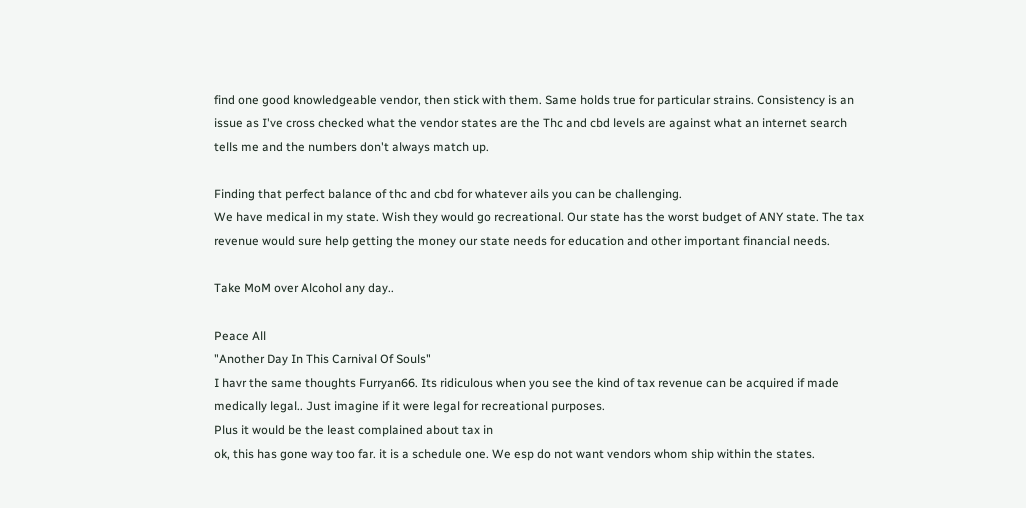find one good knowledgeable vendor, then stick with them. Same holds true for particular strains. Consistency is an issue as I've cross checked what the vendor states are the Thc and cbd levels are against what an internet search tells me and the numbers don't always match up.

Finding that perfect balance of thc and cbd for whatever ails you can be challenging.
We have medical in my state. Wish they would go recreational. Our state has the worst budget of ANY state. The tax revenue would sure help getting the money our state needs for education and other important financial needs.

Take MoM over Alcohol any day..

Peace All
"Another Day In This Carnival Of Souls"
I havr the same thoughts Furryan66. Its ridiculous when you see the kind of tax revenue can be acquired if made medically legal.. Just imagine if it were legal for recreational purposes.
Plus it would be the least complained about tax in
ok, this has gone way too far. it is a schedule one. We esp do not want vendors whom ship within the states.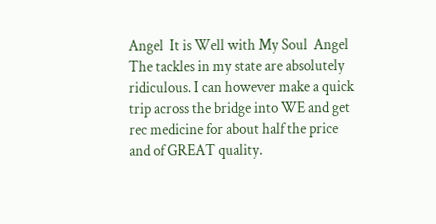Angel  It is Well with My Soul  Angel
The tackles in my state are absolutely ridiculous. I can however make a quick trip across the bridge into WE and get rec medicine for about half the price and of GREAT quality.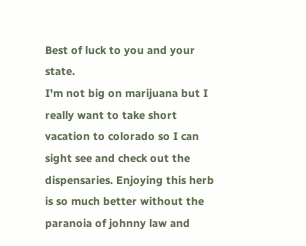Best of luck to you and your state.
I'm not big on marijuana but I really want to take short vacation to colorado so I can sight see and check out the dispensaries. Enjoying this herb is so much better without the paranoia of johnny law and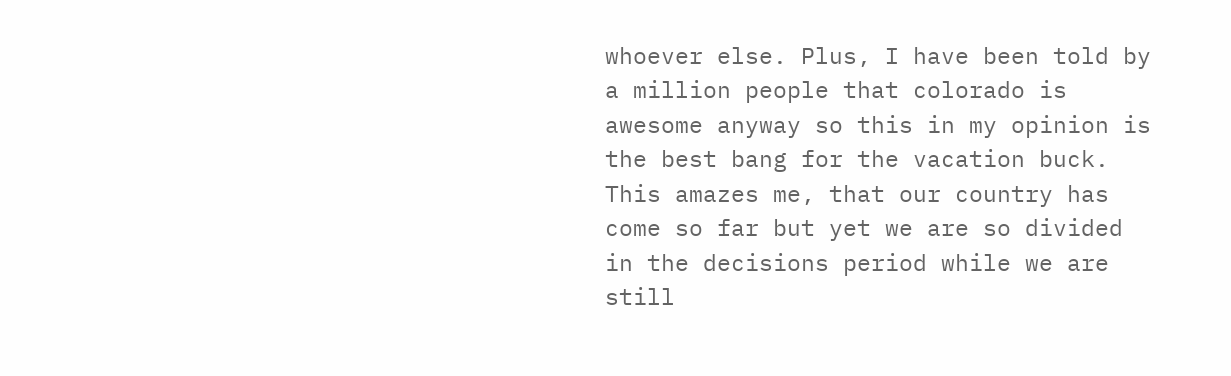whoever else. Plus, I have been told by a million people that colorado is awesome anyway so this in my opinion is the best bang for the vacation buck.
This amazes me, that our country has come so far but yet we are so divided in the decisions period while we are still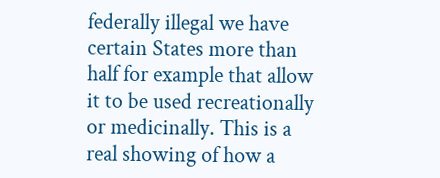federally illegal we have certain States more than half for example that allow it to be used recreationally or medicinally. This is a real showing of how a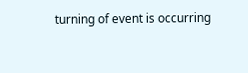turning of event is occurring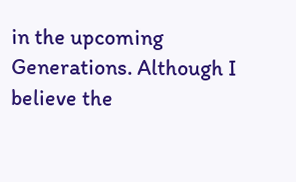in the upcoming Generations. Although I believe the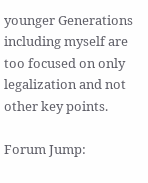younger Generations including myself are too focused on only legalization and not other key points.

Forum Jump: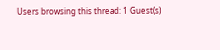Users browsing this thread: 1 Guest(s)